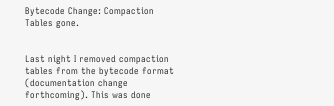Bytecode Change: Compaction Tables gone.


Last night I removed compaction tables from the bytecode format
(documentation change forthcoming). This was done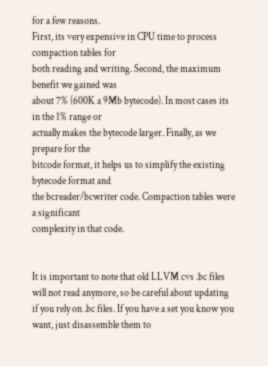for a few reasons.
First, its very expensive in CPU time to process compaction tables for
both reading and writing. Second, the maximum benefit we gained was
about 7% (600K a 9Mb bytecode). In most cases its in the 1% range or
actually makes the bytecode larger. Finally, as we prepare for the
bitcode format, it helps us to simplify the existing bytecode format and
the bcreader/bcwriter code. Compaction tables were a significant
complexity in that code.


It is important to note that old LLVM cvs .bc files will not read anymore, so be careful about updating if you rely on .bc files. If you have a set you know you want, just disassemble them to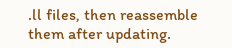.ll files, then reassemble them after updating.